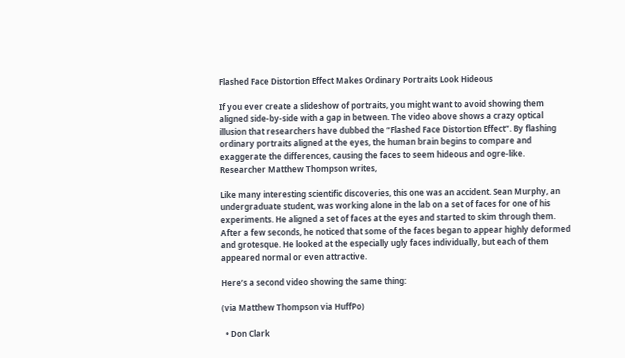Flashed Face Distortion Effect Makes Ordinary Portraits Look Hideous

If you ever create a slideshow of portraits, you might want to avoid showing them aligned side-by-side with a gap in between. The video above shows a crazy optical illusion that researchers have dubbed the “Flashed Face Distortion Effect”. By flashing ordinary portraits aligned at the eyes, the human brain begins to compare and exaggerate the differences, causing the faces to seem hideous and ogre-like. Researcher Matthew Thompson writes,

Like many interesting scientific discoveries, this one was an accident. Sean Murphy, an undergraduate student, was working alone in the lab on a set of faces for one of his experiments. He aligned a set of faces at the eyes and started to skim through them. After a few seconds, he noticed that some of the faces began to appear highly deformed and grotesque. He looked at the especially ugly faces individually, but each of them appeared normal or even attractive.

Here’s a second video showing the same thing:

(via Matthew Thompson via HuffPo)

  • Don Clark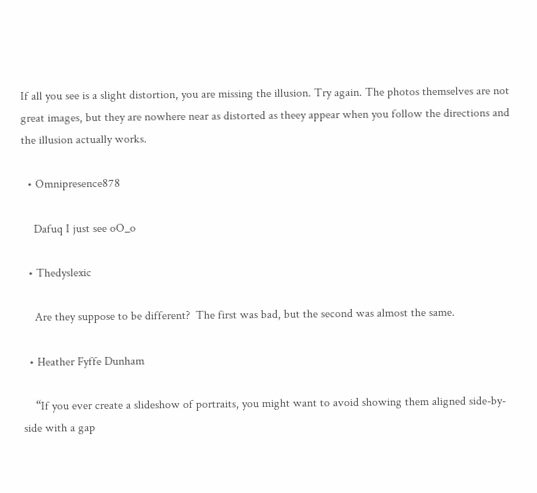If all you see is a slight distortion, you are missing the illusion. Try again. The photos themselves are not great images, but they are nowhere near as distorted as theey appear when you follow the directions and the illusion actually works.

  • Omnipresence878

    Dafuq I just see oO_o

  • Thedyslexic

    Are they suppose to be different?  The first was bad, but the second was almost the same.

  • Heather Fyffe Dunham

    “If you ever create a slideshow of portraits, you might want to avoid showing them aligned side-by-side with a gap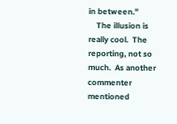in between.”
    The illusion is really cool.  The reporting, not so much.  As another commenter mentioned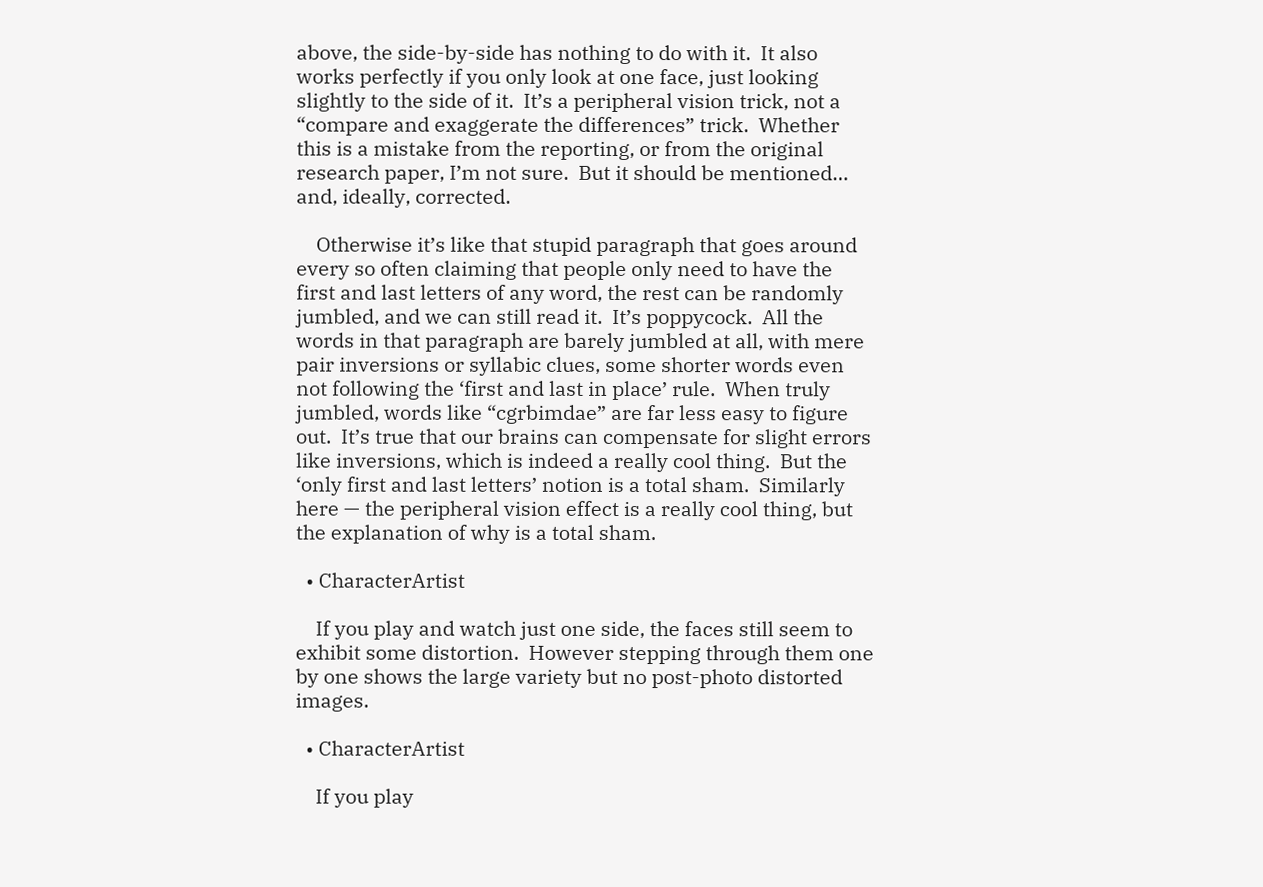above, the side-by-side has nothing to do with it.  It also works perfectly if you only look at one face, just looking slightly to the side of it.  It’s a peripheral vision trick, not a “compare and exaggerate the differences” trick.  Whether this is a mistake from the reporting, or from the original research paper, I’m not sure.  But it should be mentioned… and, ideally, corrected.

    Otherwise it’s like that stupid paragraph that goes around every so often claiming that people only need to have the first and last letters of any word, the rest can be randomly jumbled, and we can still read it.  It’s poppycock.  All the words in that paragraph are barely jumbled at all, with mere pair inversions or syllabic clues, some shorter words even not following the ‘first and last in place’ rule.  When truly jumbled, words like “cgrbimdae” are far less easy to figure out.  It’s true that our brains can compensate for slight errors like inversions, which is indeed a really cool thing.  But the ‘only first and last letters’ notion is a total sham.  Similarly here — the peripheral vision effect is a really cool thing, but the explanation of why is a total sham.

  • CharacterArtist

    If you play and watch just one side, the faces still seem to exhibit some distortion.  However stepping through them one by one shows the large variety but no post-photo distorted images.

  • CharacterArtist

    If you play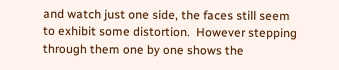and watch just one side, the faces still seem to exhibit some distortion.  However stepping through them one by one shows the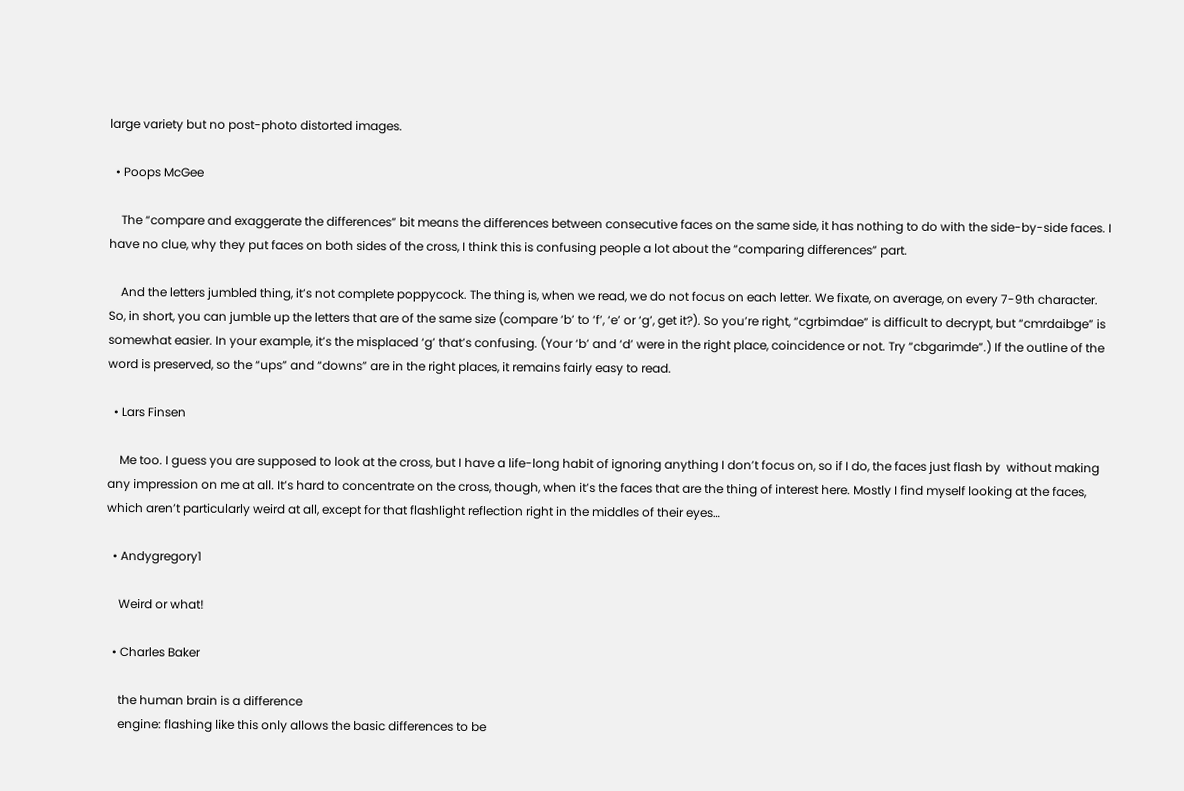large variety but no post-photo distorted images.

  • Poops McGee

    The “compare and exaggerate the differences” bit means the differences between consecutive faces on the same side, it has nothing to do with the side-by-side faces. I have no clue, why they put faces on both sides of the cross, I think this is confusing people a lot about the “comparing differences” part.

    And the letters jumbled thing, it’s not complete poppycock. The thing is, when we read, we do not focus on each letter. We fixate, on average, on every 7-9th character. So, in short, you can jumble up the letters that are of the same size (compare ‘b’ to ‘f’, ‘e’ or ‘g’, get it?). So you’re right, “cgrbimdae” is difficult to decrypt, but “cmrdaibge” is somewhat easier. In your example, it’s the misplaced ‘g’ that’s confusing. (Your ‘b’ and ‘d’ were in the right place, coincidence or not. Try “cbgarimde”.) If the outline of the word is preserved, so the “ups” and “downs” are in the right places, it remains fairly easy to read.

  • Lars Finsen

    Me too. I guess you are supposed to look at the cross, but I have a life-long habit of ignoring anything I don’t focus on, so if I do, the faces just flash by  without making any impression on me at all. It’s hard to concentrate on the cross, though, when it’s the faces that are the thing of interest here. Mostly I find myself looking at the faces, which aren’t particularly weird at all, except for that flashlight reflection right in the middles of their eyes…

  • Andygregory1

    Weird or what!

  • Charles Baker

    the human brain is a difference
    engine: flashing like this only allows the basic differences to be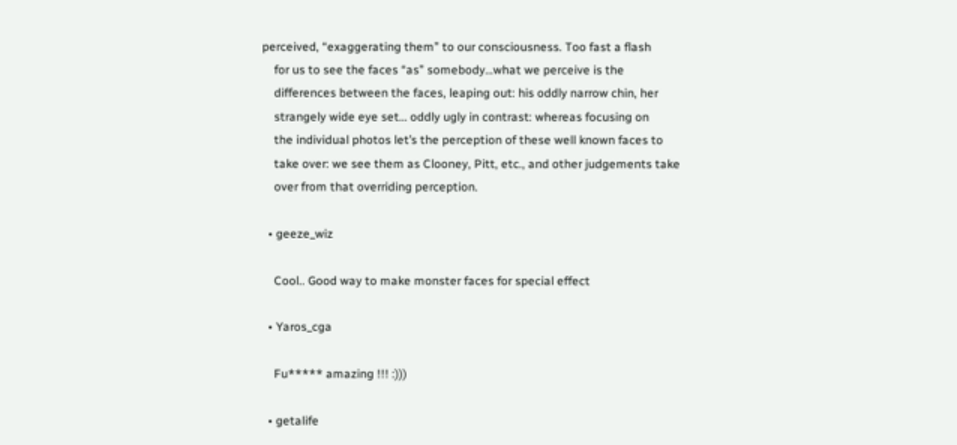perceived, “exaggerating them” to our consciousness. Too fast a flash
    for us to see the faces “as” somebody…what we perceive is the
    differences between the faces, leaping out: his oddly narrow chin, her
    strangely wide eye set… oddly ugly in contrast: whereas focusing on
    the individual photos let’s the perception of these well known faces to
    take over: we see them as Clooney, Pitt, etc., and other judgements take
    over from that overriding perception.

  • geeze_wiz

    Cool.. Good way to make monster faces for special effect

  • Yaros_cga

    Fu***** amazing !!! :)))

  • getalife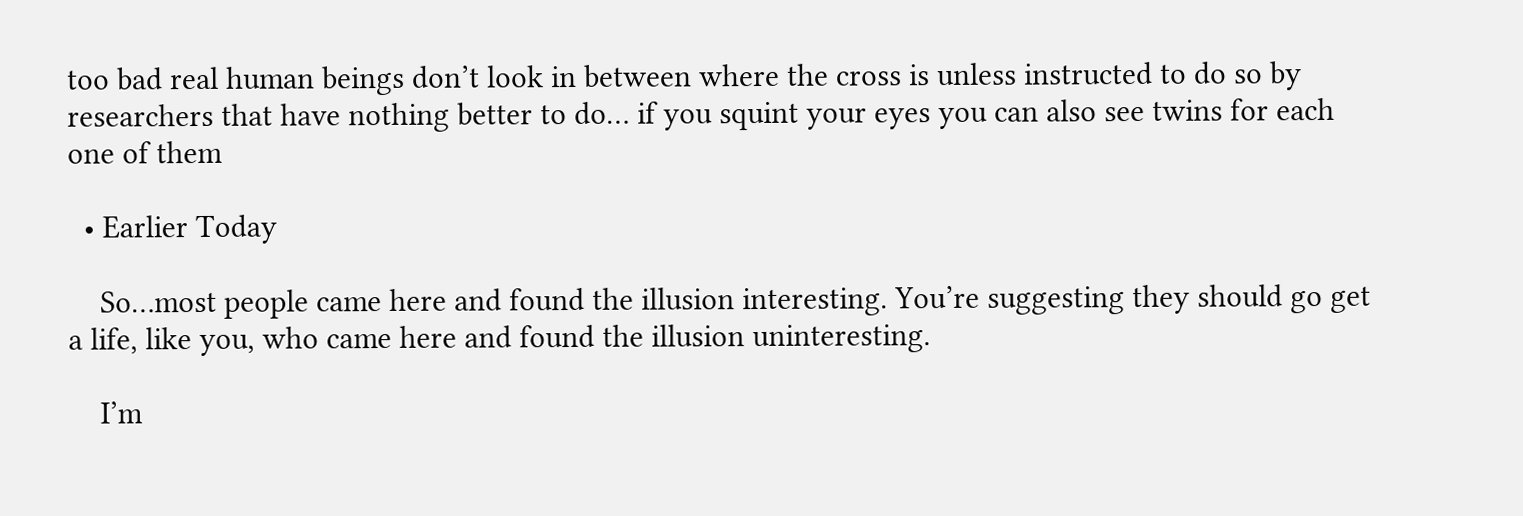too bad real human beings don’t look in between where the cross is unless instructed to do so by researchers that have nothing better to do… if you squint your eyes you can also see twins for each one of them

  • Earlier Today

    So…most people came here and found the illusion interesting. You’re suggesting they should go get a life, like you, who came here and found the illusion uninteresting.

    I’m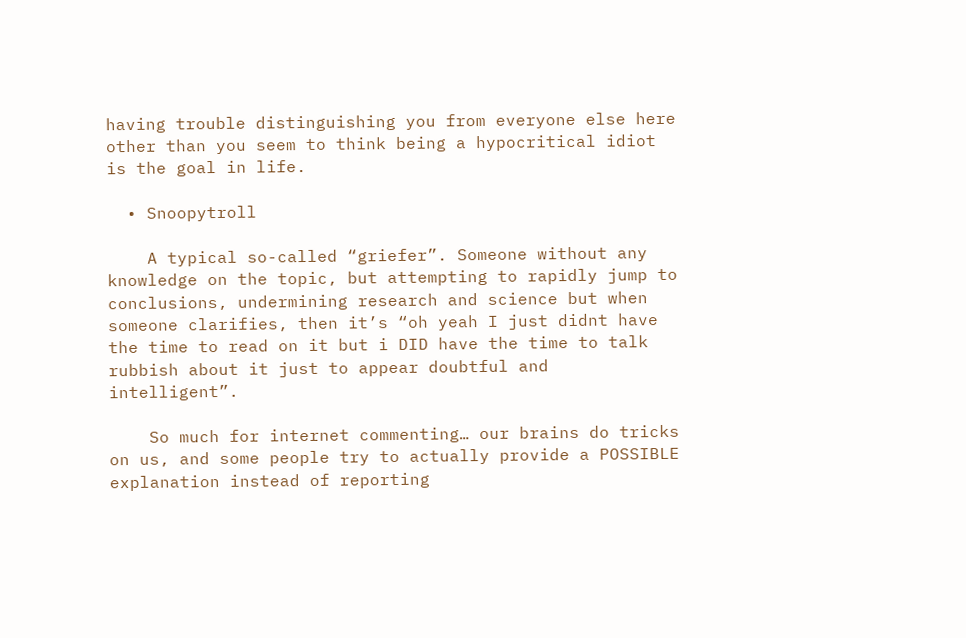having trouble distinguishing you from everyone else here other than you seem to think being a hypocritical idiot is the goal in life.

  • Snoopytroll

    A typical so-called “griefer”. Someone without any knowledge on the topic, but attempting to rapidly jump to conclusions, undermining research and science but when someone clarifies, then it’s “oh yeah I just didnt have the time to read on it but i DID have the time to talk rubbish about it just to appear doubtful and intelligent”.

    So much for internet commenting… our brains do tricks on us, and some people try to actually provide a POSSIBLE explanation instead of reporting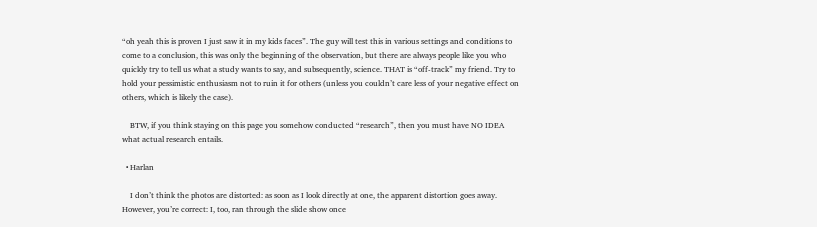“oh yeah this is proven I just saw it in my kids faces”. The guy will test this in various settings and conditions to come to a conclusion, this was only the beginning of the observation, but there are always people like you who quickly try to tell us what a study wants to say, and subsequently, science. THAT is “off-track” my friend. Try to hold your pessimistic enthusiasm not to ruin it for others (unless you couldn’t care less of your negative effect on others, which is likely the case).

    BTW, if you think staying on this page you somehow conducted “research”, then you must have NO IDEA what actual research entails.

  • Harlan

    I don’t think the photos are distorted: as soon as I look directly at one, the apparent distortion goes away. However, you’re correct: I, too, ran through the slide show once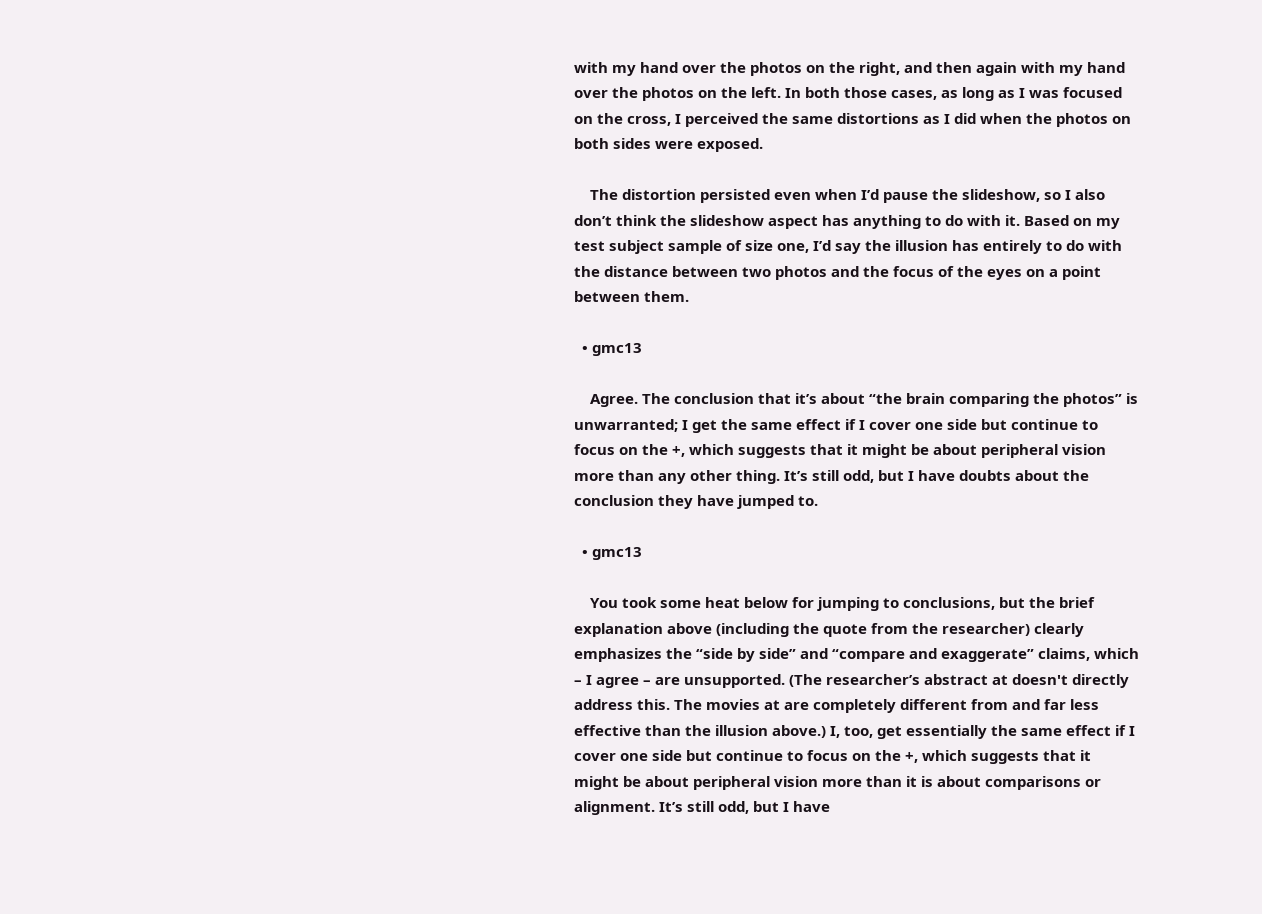with my hand over the photos on the right, and then again with my hand over the photos on the left. In both those cases, as long as I was focused on the cross, I perceived the same distortions as I did when the photos on both sides were exposed.

    The distortion persisted even when I’d pause the slideshow, so I also don’t think the slideshow aspect has anything to do with it. Based on my test subject sample of size one, I’d say the illusion has entirely to do with the distance between two photos and the focus of the eyes on a point between them.

  • gmc13

    Agree. The conclusion that it’s about “the brain comparing the photos” is unwarranted; I get the same effect if I cover one side but continue to focus on the +, which suggests that it might be about peripheral vision more than any other thing. It’s still odd, but I have doubts about the conclusion they have jumped to.

  • gmc13

    You took some heat below for jumping to conclusions, but the brief explanation above (including the quote from the researcher) clearly emphasizes the “side by side” and “compare and exaggerate” claims, which – I agree – are unsupported. (The researcher’s abstract at doesn't directly address this. The movies at are completely different from and far less effective than the illusion above.) I, too, get essentially the same effect if I cover one side but continue to focus on the +, which suggests that it might be about peripheral vision more than it is about comparisons or alignment. It’s still odd, but I have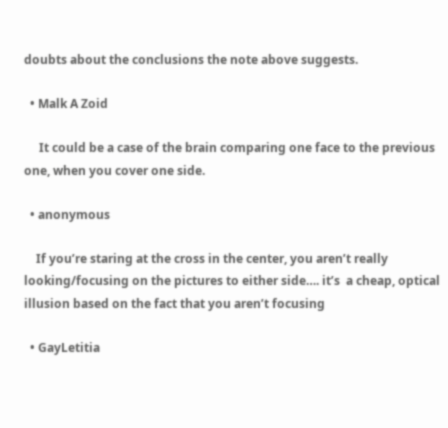doubts about the conclusions the note above suggests.

  • Malk A Zoid

     It could be a case of the brain comparing one face to the previous one, when you cover one side.

  • anonymous

    If you’re staring at the cross in the center, you aren’t really looking/focusing on the pictures to either side…. it’s  a cheap, optical illusion based on the fact that you aren’t focusing

  • GayLetitia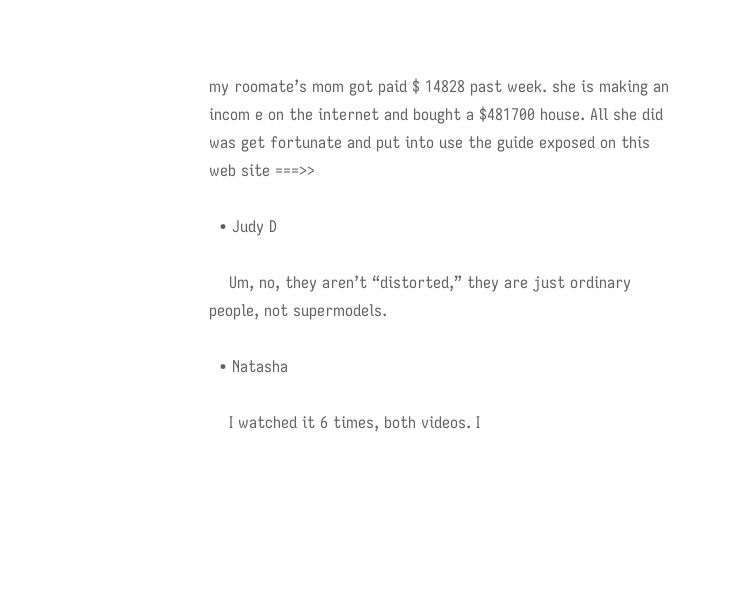my roomate’s mom got paid $ 14828 past week. she is making an incom e on the internet and bought a $481700 house. All she did was get fortunate and put into use the guide exposed on this web site ===>>

  • Judy D

    Um, no, they aren’t “distorted,” they are just ordinary people, not supermodels.

  • Natasha

    I watched it 6 times, both videos. I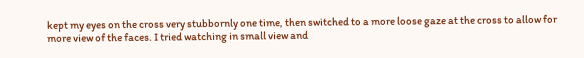kept my eyes on the cross very stubbornly one time, then switched to a more loose gaze at the cross to allow for more view of the faces. I tried watching in small view and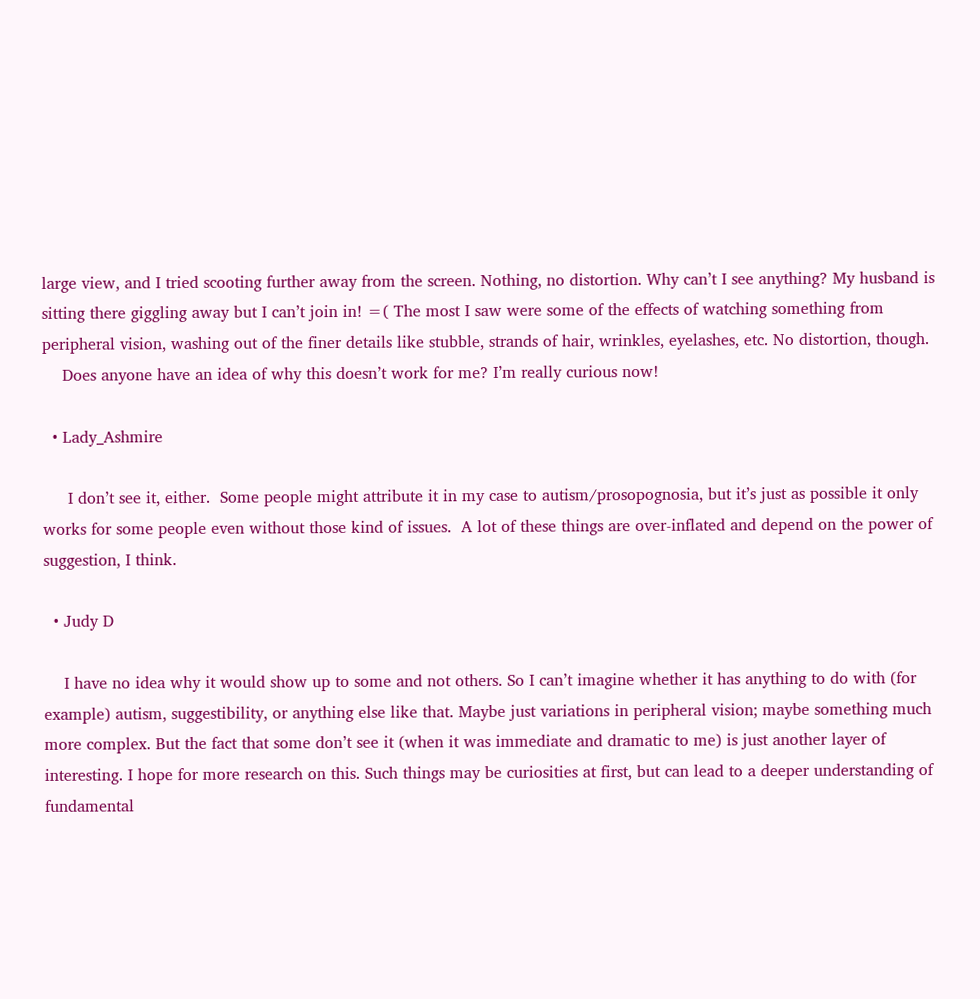large view, and I tried scooting further away from the screen. Nothing, no distortion. Why can’t I see anything? My husband is sitting there giggling away but I can’t join in! =( The most I saw were some of the effects of watching something from peripheral vision, washing out of the finer details like stubble, strands of hair, wrinkles, eyelashes, etc. No distortion, though.
    Does anyone have an idea of why this doesn’t work for me? I’m really curious now!

  • Lady_Ashmire

     I don’t see it, either.  Some people might attribute it in my case to autism/prosopognosia, but it’s just as possible it only works for some people even without those kind of issues.  A lot of these things are over-inflated and depend on the power of suggestion, I think.

  • Judy D

    I have no idea why it would show up to some and not others. So I can’t imagine whether it has anything to do with (for example) autism, suggestibility, or anything else like that. Maybe just variations in peripheral vision; maybe something much more complex. But the fact that some don’t see it (when it was immediate and dramatic to me) is just another layer of interesting. I hope for more research on this. Such things may be curiosities at first, but can lead to a deeper understanding of fundamental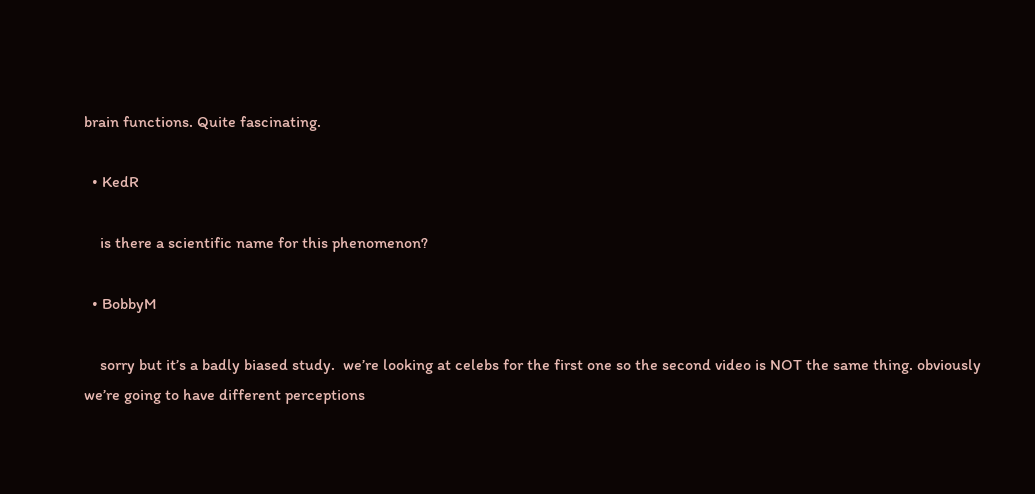brain functions. Quite fascinating.

  • KedR

    is there a scientific name for this phenomenon?

  • BobbyM

    sorry but it’s a badly biased study.  we’re looking at celebs for the first one so the second video is NOT the same thing. obviously we’re going to have different perceptions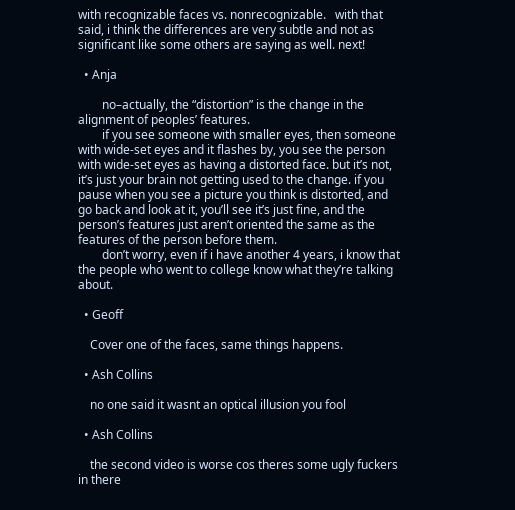with recognizable faces vs. nonrecognizable.   with that said, i think the differences are very subtle and not as significant like some others are saying as well. next!

  • Anja

        no–actually, the “distortion” is the change in the alignment of peoples’ features.
        if you see someone with smaller eyes, then someone with wide-set eyes and it flashes by, you see the person with wide-set eyes as having a distorted face. but it’s not, it’s just your brain not getting used to the change. if you pause when you see a picture you think is distorted, and go back and look at it, you’ll see it’s just fine, and the person’s features just aren’t oriented the same as the features of the person before them.
        don’t worry, even if i have another 4 years, i know that the people who went to college know what they’re talking about.

  • Geoff

    Cover one of the faces, same things happens.

  • Ash Collins

    no one said it wasnt an optical illusion you fool

  • Ash Collins

    the second video is worse cos theres some ugly fuckers in there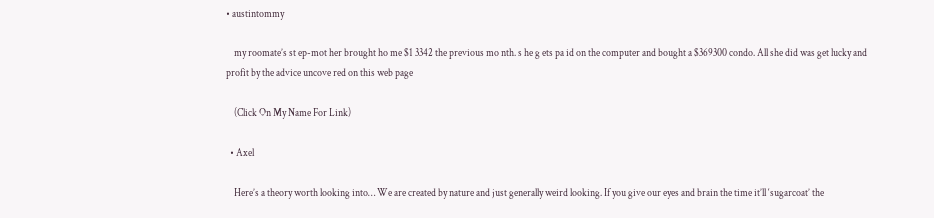• austintommy

    my roomate’s st ep-mot her brought ho me $1 3342 the previous mo nth. s he g ets pa id on the computer and bought a $369300 condo. All she did was get lucky and profit by the advice uncove red on this web page

    (Click On My Name For Link)

  • Axel

    Here’s a theory worth looking into… We are created by nature and just generally weird looking. If you give our eyes and brain the time it’ll ‘sugarcoat’ the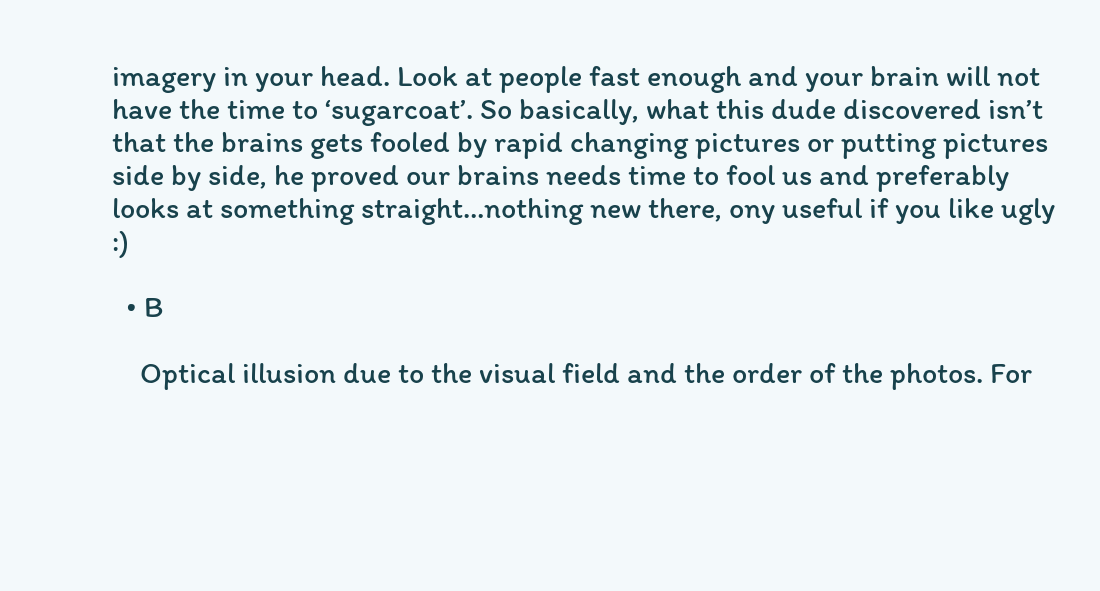imagery in your head. Look at people fast enough and your brain will not have the time to ‘sugarcoat’. So basically, what this dude discovered isn’t that the brains gets fooled by rapid changing pictures or putting pictures side by side, he proved our brains needs time to fool us and preferably looks at something straight…nothing new there, ony useful if you like ugly :)

  • B

    Optical illusion due to the visual field and the order of the photos. For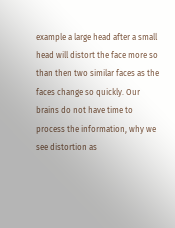example a large head after a small head will distort the face more so than then two similar faces as the faces change so quickly. Our brains do not have time to process the information, why we see distortion as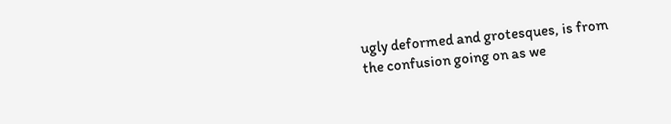ugly deformed and grotesques, is from the confusion going on as we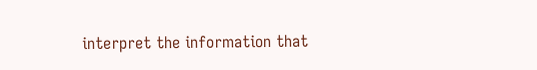interpret the information that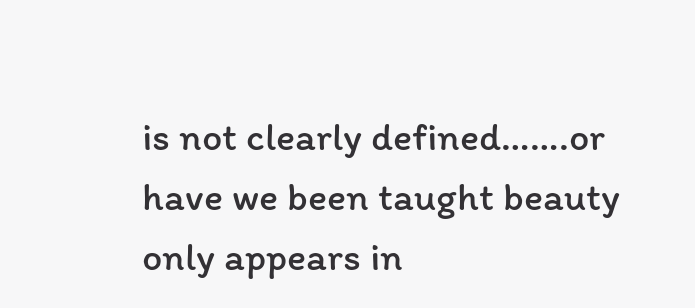is not clearly defined…….or have we been taught beauty only appears in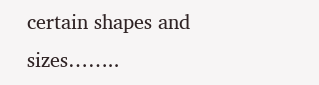certain shapes and sizes……..